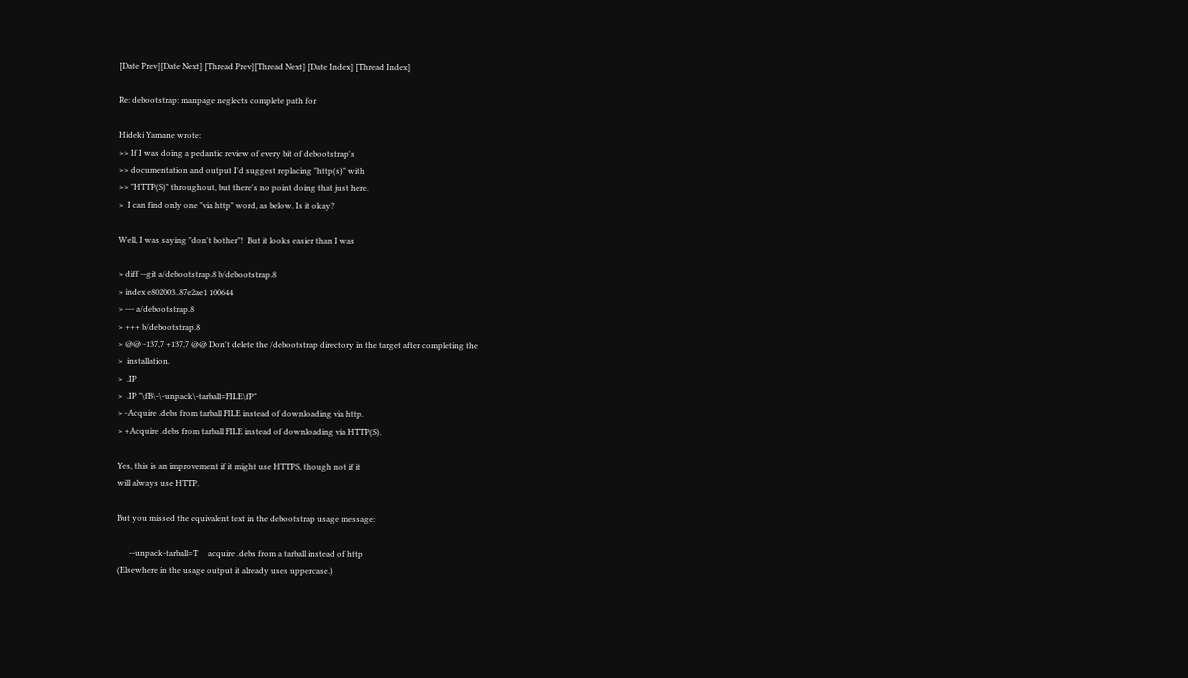[Date Prev][Date Next] [Thread Prev][Thread Next] [Date Index] [Thread Index]

Re: debootstrap: manpage neglects complete path for

Hideki Yamane wrote:
>> If I was doing a pedantic review of every bit of debootstrap's
>> documentation and output I'd suggest replacing "http(s)" with
>> "HTTP(S)" throughout, but there's no point doing that just here.
>  I can find only one "via http" word, as below. Is it okay?

Well, I was saying "don't bother"!  But it looks easier than I was

> diff --git a/debootstrap.8 b/debootstrap.8
> index e802003..87e2ae1 100644
> --- a/debootstrap.8
> +++ b/debootstrap.8
> @@ -137,7 +137,7 @@ Don't delete the /debootstrap directory in the target after completing the
>  installation.
>  .IP
>  .IP "\fB\-\-unpack\-tarball=FILE\fP"
> -Acquire .debs from tarball FILE instead of downloading via http.
> +Acquire .debs from tarball FILE instead of downloading via HTTP(S).

Yes, this is an improvement if it might use HTTPS, though not if it
will always use HTTP.

But you missed the equivalent text in the debootstrap usage message:

      --unpack-tarball=T     acquire .debs from a tarball instead of http
(Elsewhere in the usage output it already uses uppercase.)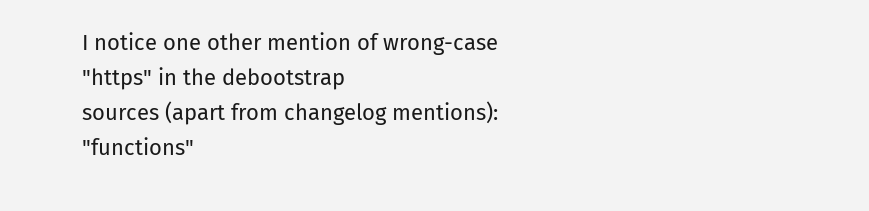I notice one other mention of wrong-case "https" in the debootstrap
sources (apart from changelog mentions): "functions"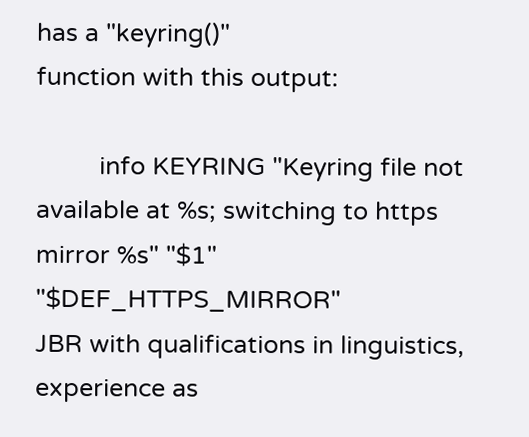has a "keyring()"
function with this output:

         info KEYRING "Keyring file not available at %s; switching to https mirror %s" "$1" "$DEF_HTTPS_MIRROR"
JBR with qualifications in linguistics, experience as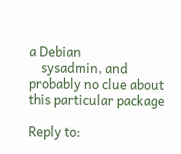a Debian
    sysadmin, and probably no clue about this particular package

Reply to: